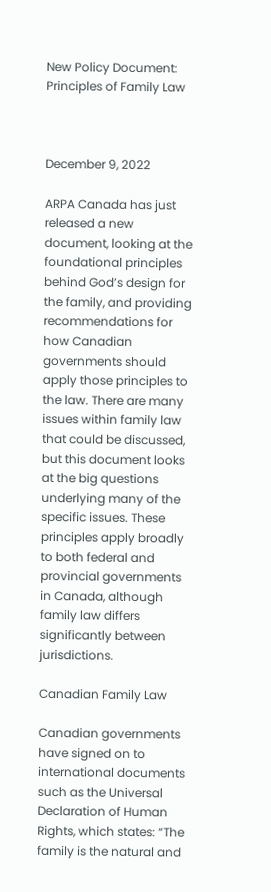New Policy Document: Principles of Family Law



December 9, 2022

ARPA Canada has just released a new document, looking at the foundational principles behind God’s design for the family, and providing recommendations for how Canadian governments should apply those principles to the law. There are many issues within family law that could be discussed, but this document looks at the big questions underlying many of the specific issues. These principles apply broadly to both federal and provincial governments in Canada, although family law differs significantly between jurisdictions.

Canadian Family Law

Canadian governments have signed on to international documents such as the Universal Declaration of Human Rights, which states: “The family is the natural and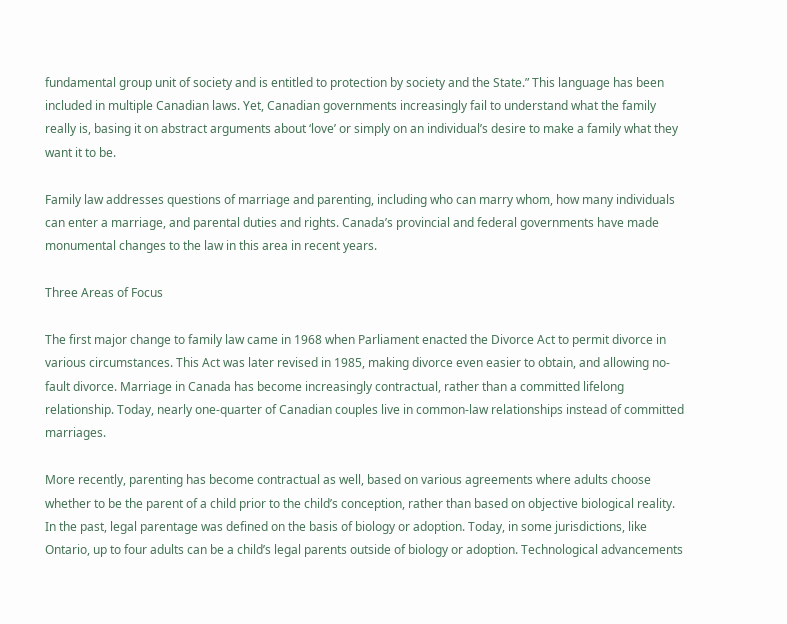fundamental group unit of society and is entitled to protection by society and the State.” This language has been included in multiple Canadian laws. Yet, Canadian governments increasingly fail to understand what the family really is, basing it on abstract arguments about ‘love’ or simply on an individual’s desire to make a family what they want it to be.

Family law addresses questions of marriage and parenting, including who can marry whom, how many individuals can enter a marriage, and parental duties and rights. Canada’s provincial and federal governments have made monumental changes to the law in this area in recent years.

Three Areas of Focus

The first major change to family law came in 1968 when Parliament enacted the Divorce Act to permit divorce in various circumstances. This Act was later revised in 1985, making divorce even easier to obtain, and allowing no-fault divorce. Marriage in Canada has become increasingly contractual, rather than a committed lifelong relationship. Today, nearly one-quarter of Canadian couples live in common-law relationships instead of committed marriages.

More recently, parenting has become contractual as well, based on various agreements where adults choose whether to be the parent of a child prior to the child’s conception, rather than based on objective biological reality. In the past, legal parentage was defined on the basis of biology or adoption. Today, in some jurisdictions, like Ontario, up to four adults can be a child’s legal parents outside of biology or adoption. Technological advancements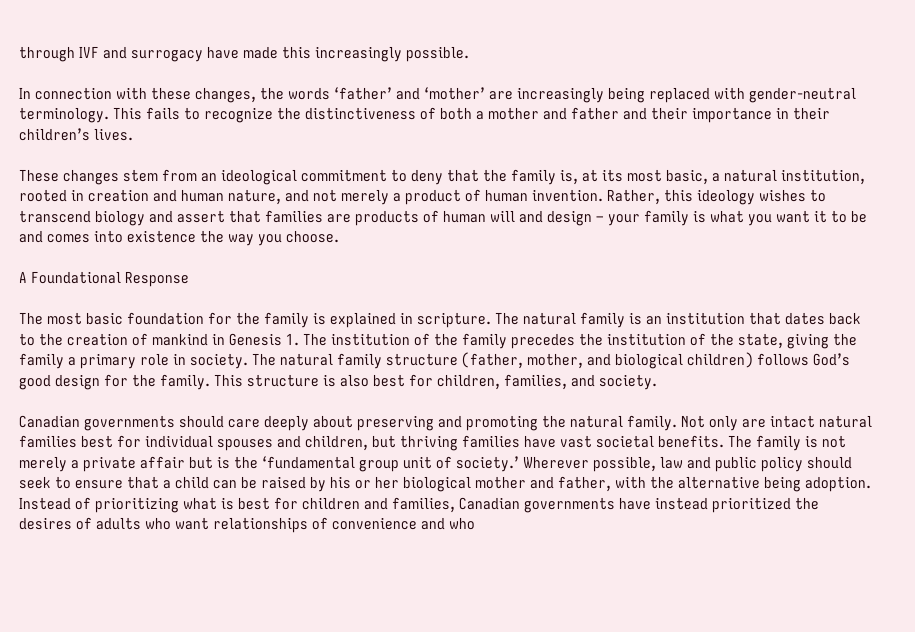through IVF and surrogacy have made this increasingly possible.

In connection with these changes, the words ‘father’ and ‘mother’ are increasingly being replaced with gender-neutral terminology. This fails to recognize the distinctiveness of both a mother and father and their importance in their children’s lives.

These changes stem from an ideological commitment to deny that the family is, at its most basic, a natural institution, rooted in creation and human nature, and not merely a product of human invention. Rather, this ideology wishes to transcend biology and assert that families are products of human will and design – your family is what you want it to be and comes into existence the way you choose.

A Foundational Response

The most basic foundation for the family is explained in scripture. The natural family is an institution that dates back to the creation of mankind in Genesis 1. The institution of the family precedes the institution of the state, giving the family a primary role in society. The natural family structure (father, mother, and biological children) follows God’s good design for the family. This structure is also best for children, families, and society.

Canadian governments should care deeply about preserving and promoting the natural family. Not only are intact natural families best for individual spouses and children, but thriving families have vast societal benefits. The family is not merely a private affair but is the ‘fundamental group unit of society.’ Wherever possible, law and public policy should seek to ensure that a child can be raised by his or her biological mother and father, with the alternative being adoption. Instead of prioritizing what is best for children and families, Canadian governments have instead prioritized the desires of adults who want relationships of convenience and who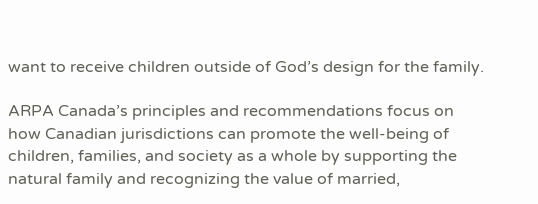want to receive children outside of God’s design for the family.

ARPA Canada’s principles and recommendations focus on how Canadian jurisdictions can promote the well-being of children, families, and society as a whole by supporting the natural family and recognizing the value of married,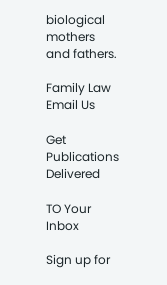biological mothers and fathers.

Family Law Email Us

Get Publications Delivered

TO Your Inbox

Sign up for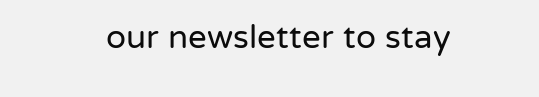our newsletter to stay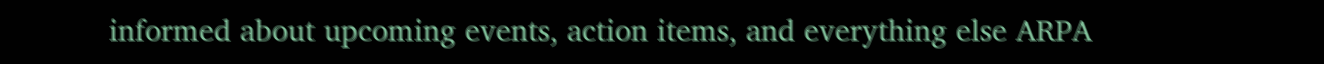informed about upcoming events, action items, and everything else ARPA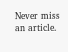Never miss an article.